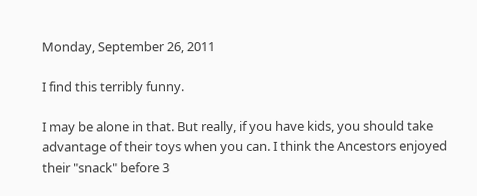Monday, September 26, 2011

I find this terribly funny.

I may be alone in that. But really, if you have kids, you should take advantage of their toys when you can. I think the Ancestors enjoyed their "snack" before 3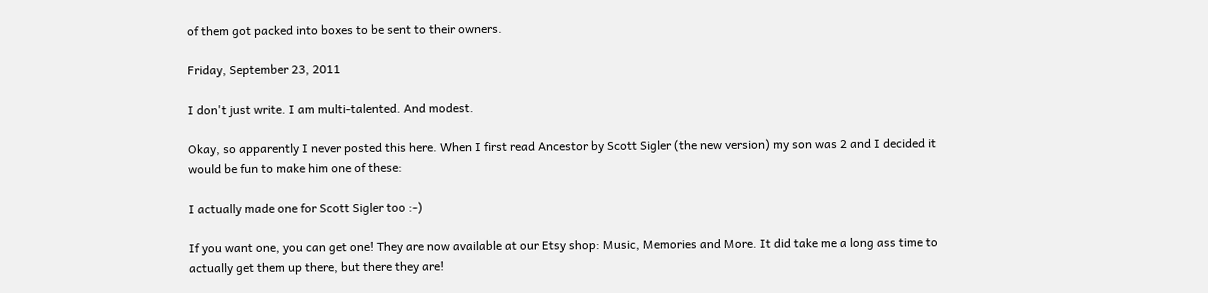of them got packed into boxes to be sent to their owners.

Friday, September 23, 2011

I don't just write. I am multi-talented. And modest.

Okay, so apparently I never posted this here. When I first read Ancestor by Scott Sigler (the new version) my son was 2 and I decided it would be fun to make him one of these:

I actually made one for Scott Sigler too :-)

If you want one, you can get one! They are now available at our Etsy shop: Music, Memories and More. It did take me a long ass time to actually get them up there, but there they are!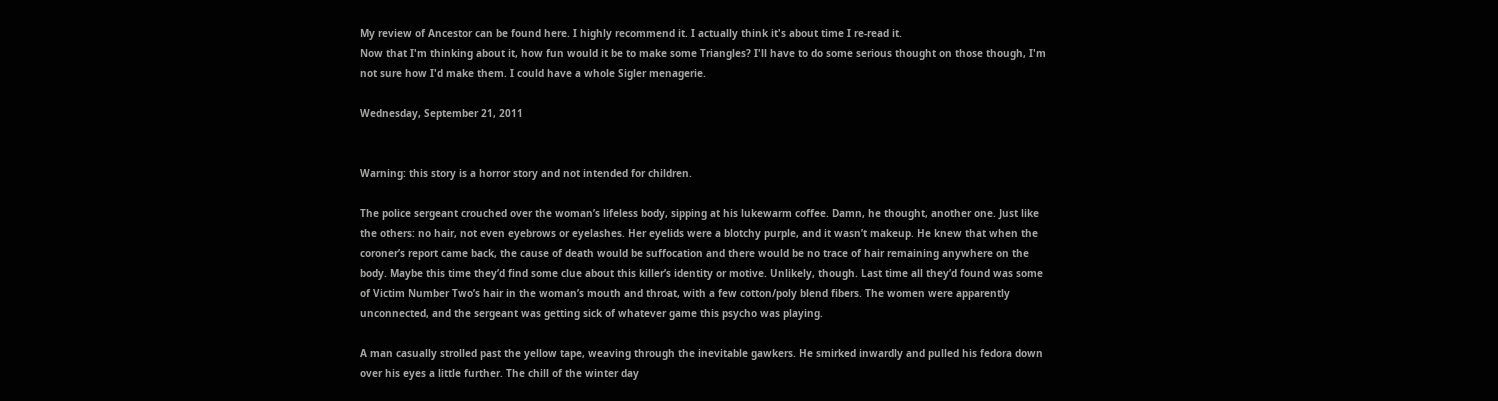My review of Ancestor can be found here. I highly recommend it. I actually think it's about time I re-read it.
Now that I'm thinking about it, how fun would it be to make some Triangles? I'll have to do some serious thought on those though, I'm not sure how I'd make them. I could have a whole Sigler menagerie.

Wednesday, September 21, 2011


Warning: this story is a horror story and not intended for children.

The police sergeant crouched over the woman’s lifeless body, sipping at his lukewarm coffee. Damn, he thought, another one. Just like the others: no hair, not even eyebrows or eyelashes. Her eyelids were a blotchy purple, and it wasn’t makeup. He knew that when the coroner’s report came back, the cause of death would be suffocation and there would be no trace of hair remaining anywhere on the body. Maybe this time they’d find some clue about this killer’s identity or motive. Unlikely, though. Last time all they’d found was some of Victim Number Two’s hair in the woman’s mouth and throat, with a few cotton/poly blend fibers. The women were apparently unconnected, and the sergeant was getting sick of whatever game this psycho was playing.

A man casually strolled past the yellow tape, weaving through the inevitable gawkers. He smirked inwardly and pulled his fedora down over his eyes a little further. The chill of the winter day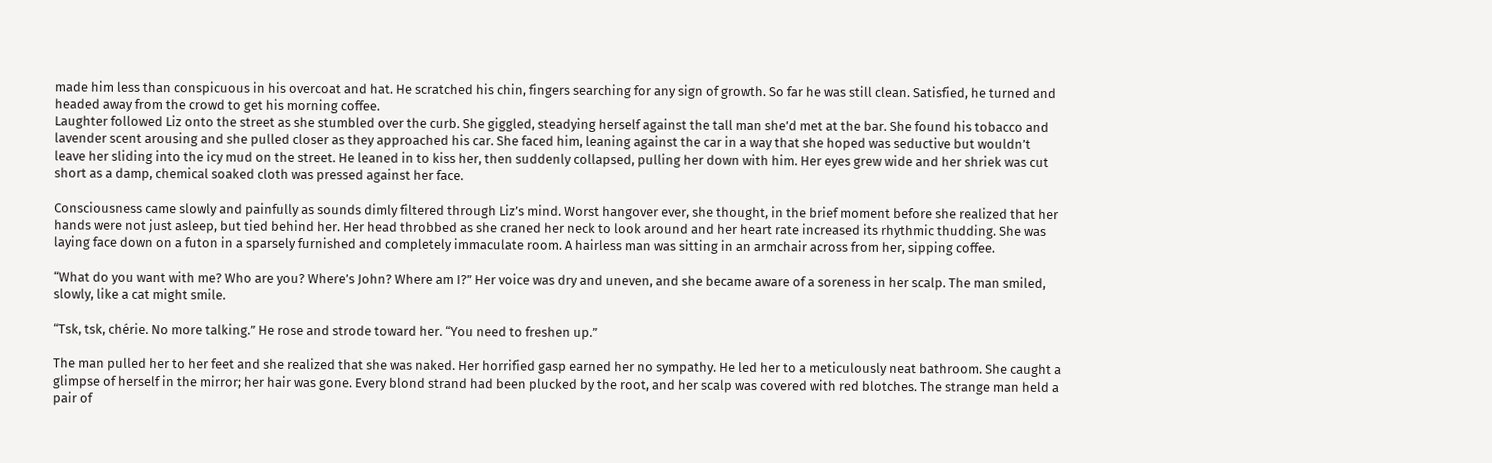made him less than conspicuous in his overcoat and hat. He scratched his chin, fingers searching for any sign of growth. So far he was still clean. Satisfied, he turned and headed away from the crowd to get his morning coffee.
Laughter followed Liz onto the street as she stumbled over the curb. She giggled, steadying herself against the tall man she’d met at the bar. She found his tobacco and lavender scent arousing and she pulled closer as they approached his car. She faced him, leaning against the car in a way that she hoped was seductive but wouldn’t leave her sliding into the icy mud on the street. He leaned in to kiss her, then suddenly collapsed, pulling her down with him. Her eyes grew wide and her shriek was cut short as a damp, chemical soaked cloth was pressed against her face.

Consciousness came slowly and painfully as sounds dimly filtered through Liz’s mind. Worst hangover ever, she thought, in the brief moment before she realized that her hands were not just asleep, but tied behind her. Her head throbbed as she craned her neck to look around and her heart rate increased its rhythmic thudding. She was laying face down on a futon in a sparsely furnished and completely immaculate room. A hairless man was sitting in an armchair across from her, sipping coffee.

“What do you want with me? Who are you? Where’s John? Where am I?” Her voice was dry and uneven, and she became aware of a soreness in her scalp. The man smiled, slowly, like a cat might smile.

“Tsk, tsk, chérie. No more talking.” He rose and strode toward her. “You need to freshen up.”

The man pulled her to her feet and she realized that she was naked. Her horrified gasp earned her no sympathy. He led her to a meticulously neat bathroom. She caught a glimpse of herself in the mirror; her hair was gone. Every blond strand had been plucked by the root, and her scalp was covered with red blotches. The strange man held a pair of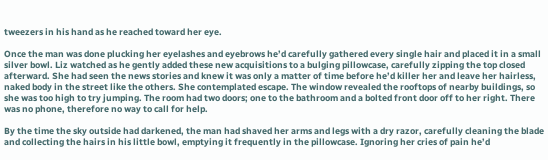tweezers in his hand as he reached toward her eye.

Once the man was done plucking her eyelashes and eyebrows he’d carefully gathered every single hair and placed it in a small silver bowl. Liz watched as he gently added these new acquisitions to a bulging pillowcase, carefully zipping the top closed afterward. She had seen the news stories and knew it was only a matter of time before he’d killer her and leave her hairless, naked body in the street like the others. She contemplated escape. The window revealed the rooftops of nearby buildings, so she was too high to try jumping. The room had two doors; one to the bathroom and a bolted front door off to her right. There was no phone, therefore no way to call for help.

By the time the sky outside had darkened, the man had shaved her arms and legs with a dry razor, carefully cleaning the blade and collecting the hairs in his little bowl, emptying it frequently in the pillowcase. Ignoring her cries of pain he’d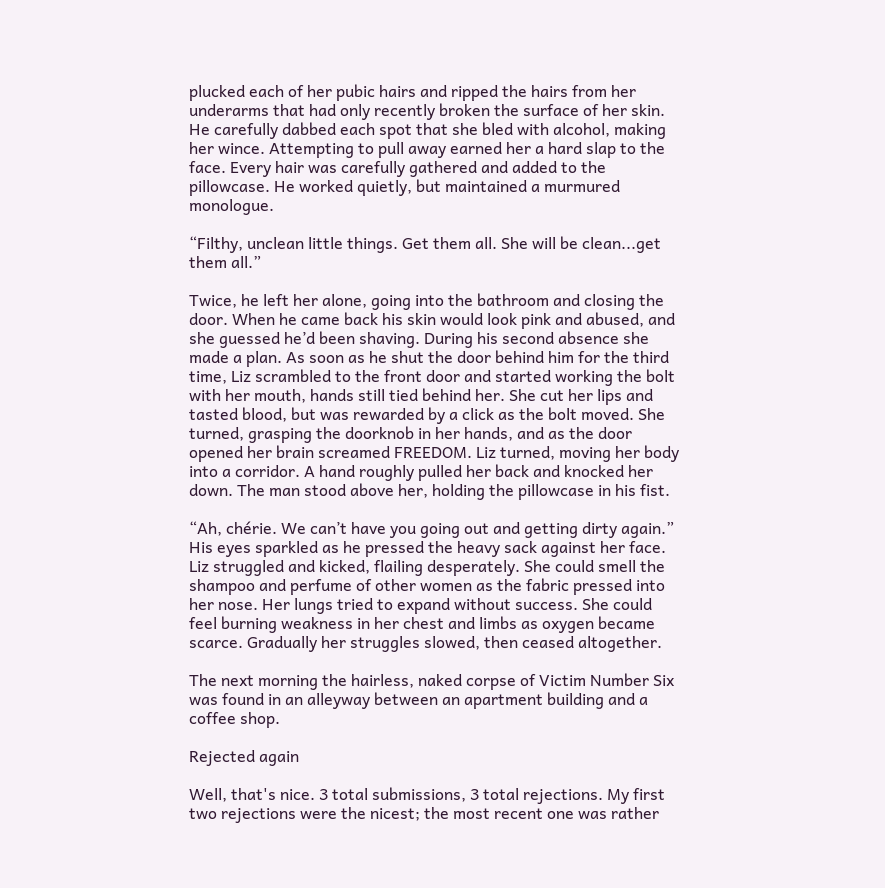plucked each of her pubic hairs and ripped the hairs from her underarms that had only recently broken the surface of her skin. He carefully dabbed each spot that she bled with alcohol, making her wince. Attempting to pull away earned her a hard slap to the face. Every hair was carefully gathered and added to the pillowcase. He worked quietly, but maintained a murmured monologue.

“Filthy, unclean little things. Get them all. She will be clean...get them all.”

Twice, he left her alone, going into the bathroom and closing the door. When he came back his skin would look pink and abused, and she guessed he’d been shaving. During his second absence she made a plan. As soon as he shut the door behind him for the third time, Liz scrambled to the front door and started working the bolt with her mouth, hands still tied behind her. She cut her lips and tasted blood, but was rewarded by a click as the bolt moved. She turned, grasping the doorknob in her hands, and as the door opened her brain screamed FREEDOM. Liz turned, moving her body into a corridor. A hand roughly pulled her back and knocked her down. The man stood above her, holding the pillowcase in his fist.

“Ah, chérie. We can’t have you going out and getting dirty again.” His eyes sparkled as he pressed the heavy sack against her face. Liz struggled and kicked, flailing desperately. She could smell the shampoo and perfume of other women as the fabric pressed into her nose. Her lungs tried to expand without success. She could feel burning weakness in her chest and limbs as oxygen became scarce. Gradually her struggles slowed, then ceased altogether.

The next morning the hairless, naked corpse of Victim Number Six was found in an alleyway between an apartment building and a coffee shop.

Rejected again

Well, that's nice. 3 total submissions, 3 total rejections. My first two rejections were the nicest; the most recent one was rather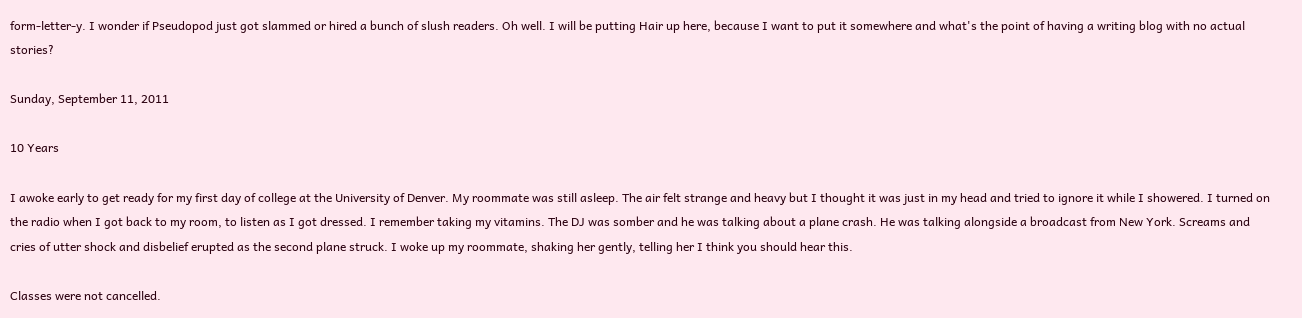form-letter-y. I wonder if Pseudopod just got slammed or hired a bunch of slush readers. Oh well. I will be putting Hair up here, because I want to put it somewhere and what's the point of having a writing blog with no actual stories?

Sunday, September 11, 2011

10 Years

I awoke early to get ready for my first day of college at the University of Denver. My roommate was still asleep. The air felt strange and heavy but I thought it was just in my head and tried to ignore it while I showered. I turned on the radio when I got back to my room, to listen as I got dressed. I remember taking my vitamins. The DJ was somber and he was talking about a plane crash. He was talking alongside a broadcast from New York. Screams and cries of utter shock and disbelief erupted as the second plane struck. I woke up my roommate, shaking her gently, telling her I think you should hear this.

Classes were not cancelled.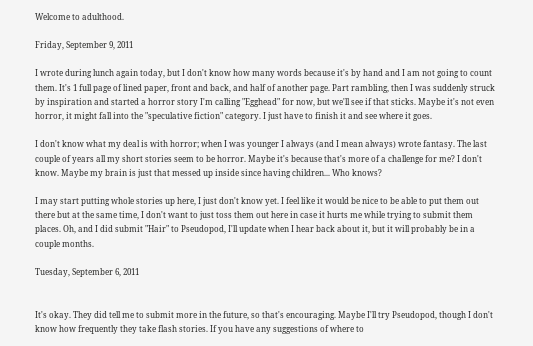Welcome to adulthood.

Friday, September 9, 2011

I wrote during lunch again today, but I don't know how many words because it's by hand and I am not going to count them. It's 1 full page of lined paper, front and back, and half of another page. Part rambling, then I was suddenly struck by inspiration and started a horror story I'm calling "Egghead" for now, but we'll see if that sticks. Maybe it's not even horror, it might fall into the "speculative fiction" category. I just have to finish it and see where it goes.

I don't know what my deal is with horror; when I was younger I always (and I mean always) wrote fantasy. The last couple of years all my short stories seem to be horror. Maybe it's because that's more of a challenge for me? I don't know. Maybe my brain is just that messed up inside since having children... Who knows?

I may start putting whole stories up here, I just don't know yet. I feel like it would be nice to be able to put them out there but at the same time, I don't want to just toss them out here in case it hurts me while trying to submit them places. Oh, and I did submit "Hair" to Pseudopod, I'll update when I hear back about it, but it will probably be in a couple months.

Tuesday, September 6, 2011


It's okay. They did tell me to submit more in the future, so that's encouraging. Maybe I'll try Pseudopod, though I don't know how frequently they take flash stories. If you have any suggestions of where to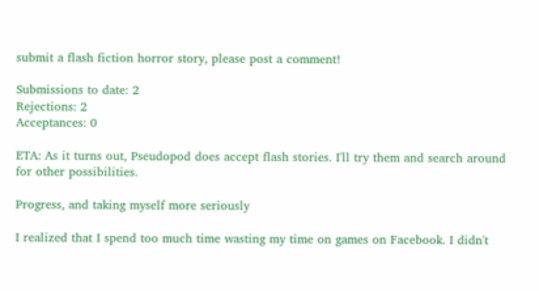submit a flash fiction horror story, please post a comment!

Submissions to date: 2
Rejections: 2
Acceptances: 0

ETA: As it turns out, Pseudopod does accept flash stories. I'll try them and search around for other possibilities.

Progress, and taking myself more seriously

I realized that I spend too much time wasting my time on games on Facebook. I didn't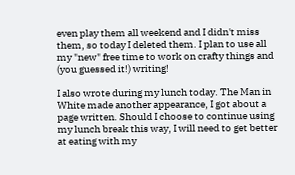even play them all weekend and I didn't miss them, so today I deleted them. I plan to use all my "new" free time to work on crafty things and (you guessed it!) writing!

I also wrote during my lunch today. The Man in White made another appearance, I got about a page written. Should I choose to continue using my lunch break this way, I will need to get better at eating with my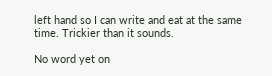left hand so I can write and eat at the same time. Trickier than it sounds.

No word yet on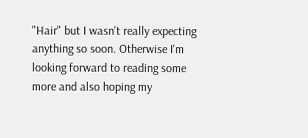"Hair" but I wasn't really expecting anything so soon. Otherwise I'm looking forward to reading some more and also hoping my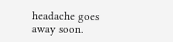headache goes away soon.